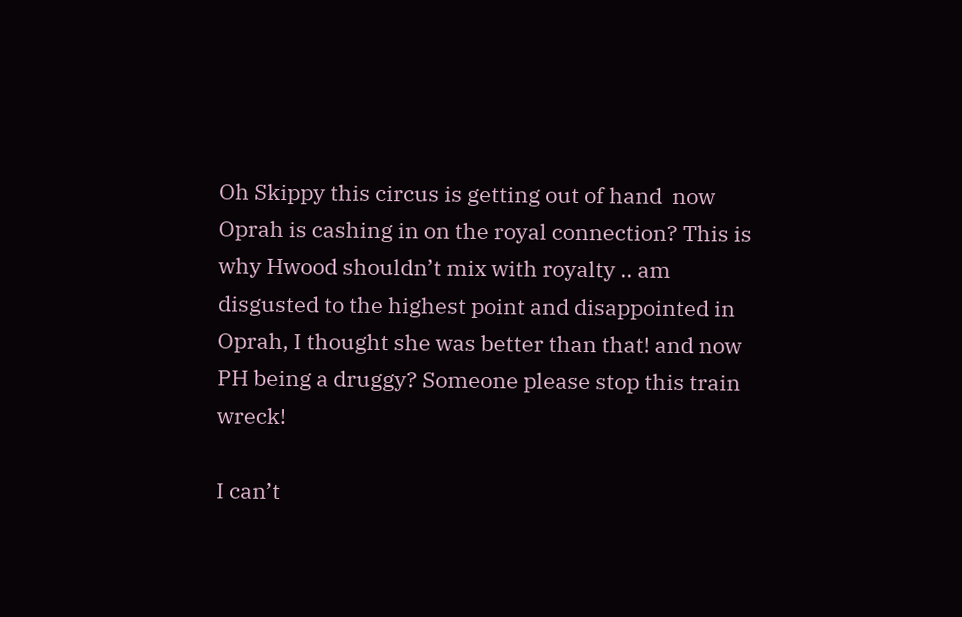Oh Skippy this circus is getting out of hand  now Oprah is cashing in on the royal connection? This is why Hwood shouldn’t mix with royalty .. am disgusted to the highest point and disappointed in Oprah, I thought she was better than that! and now PH being a druggy? Someone please stop this train wreck!

I can’t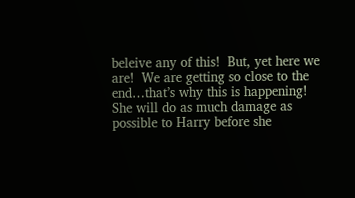beleive any of this!  But, yet here we are!  We are getting so close to the end…that’s why this is happening!  She will do as much damage as possible to Harry before she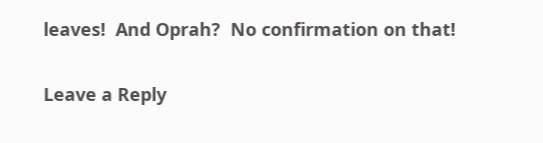leaves!  And Oprah?  No confirmation on that!

Leave a Reply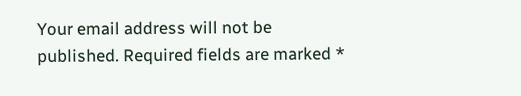Your email address will not be published. Required fields are marked *